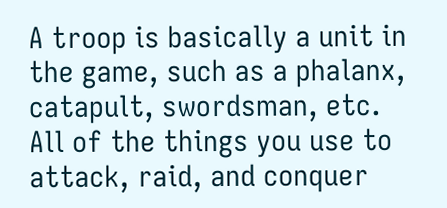A troop is basically a unit in the game, such as a phalanx, catapult, swordsman, etc. All of the things you use to attack, raid, and conquer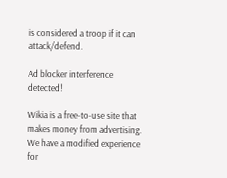is considered a troop if it can attack/defend.

Ad blocker interference detected!

Wikia is a free-to-use site that makes money from advertising. We have a modified experience for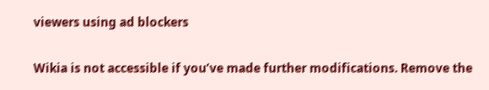viewers using ad blockers

Wikia is not accessible if you’ve made further modifications. Remove the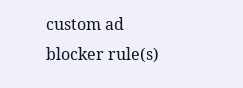custom ad blocker rule(s)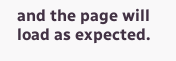and the page will load as expected.